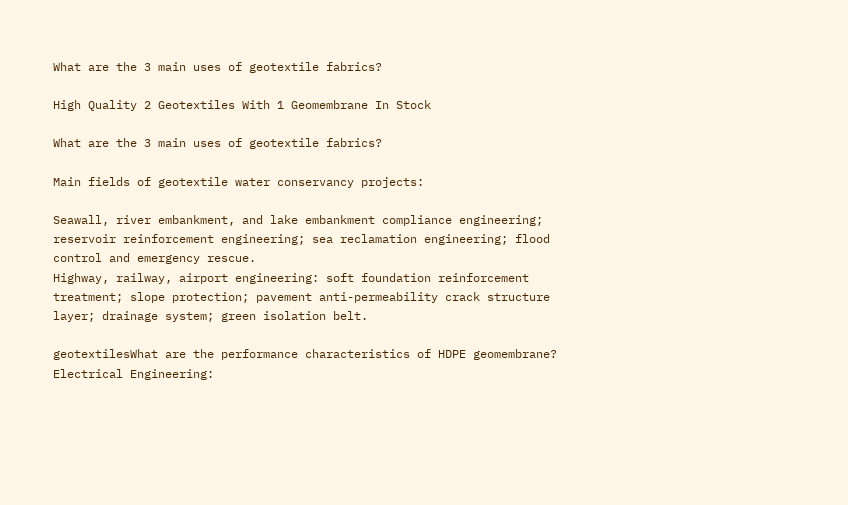What are the 3 main uses of geotextile fabrics?

High Quality 2 Geotextiles With 1 Geomembrane In Stock

What are the 3 main uses of geotextile fabrics?

Main fields of geotextile water conservancy projects:

Seawall, river embankment, and lake embankment compliance engineering; reservoir reinforcement engineering; sea reclamation engineering; flood control and emergency rescue.
Highway, railway, airport engineering: soft foundation reinforcement treatment; slope protection; pavement anti-permeability crack structure layer; drainage system; green isolation belt.

geotextilesWhat are the performance characteristics of HDPE geomembrane?
Electrical Engineering: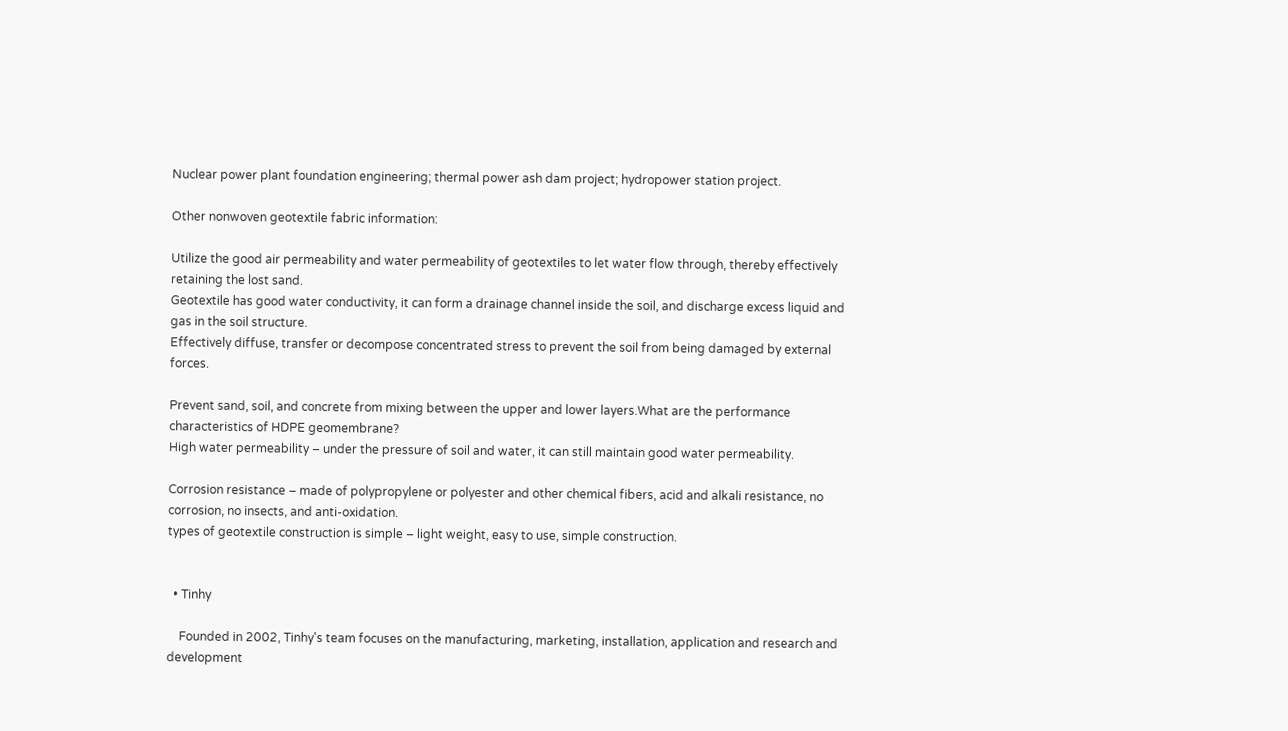Nuclear power plant foundation engineering; thermal power ash dam project; hydropower station project.

Other nonwoven geotextile fabric information:

Utilize the good air permeability and water permeability of geotextiles to let water flow through, thereby effectively retaining the lost sand.
Geotextile has good water conductivity, it can form a drainage channel inside the soil, and discharge excess liquid and gas in the soil structure.
Effectively diffuse, transfer or decompose concentrated stress to prevent the soil from being damaged by external forces.

Prevent sand, soil, and concrete from mixing between the upper and lower layers.What are the performance characteristics of HDPE geomembrane?
High water permeability – under the pressure of soil and water, it can still maintain good water permeability.

Corrosion resistance – made of polypropylene or polyester and other chemical fibers, acid and alkali resistance, no corrosion, no insects, and anti-oxidation.
types of geotextile construction is simple – light weight, easy to use, simple construction.


  • Tinhy

    Founded in 2002, Tinhy's team focuses on the manufacturing, marketing, installation, application and research and development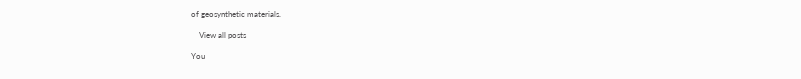of geosynthetic materials.

    View all posts

You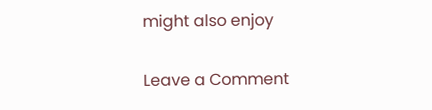might also enjoy

Leave a Comment